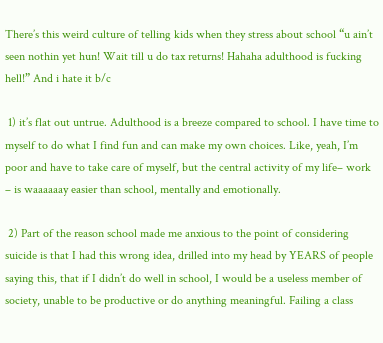There’s this weird culture of telling kids when they stress about school “u ain’t seen nothin yet hun! Wait till u do tax returns! Hahaha adulthood is fucking hell!” And i hate it b/c

 1) it’s flat out untrue. Adulthood is a breeze compared to school. I have time to myself to do what I find fun and can make my own choices. Like, yeah, I’m poor and have to take care of myself, but the central activity of my life– work – is waaaaaay easier than school, mentally and emotionally.

 2) Part of the reason school made me anxious to the point of considering suicide is that I had this wrong idea, drilled into my head by YEARS of people saying this, that if I didn’t do well in school, I would be a useless member of society, unable to be productive or do anything meaningful. Failing a class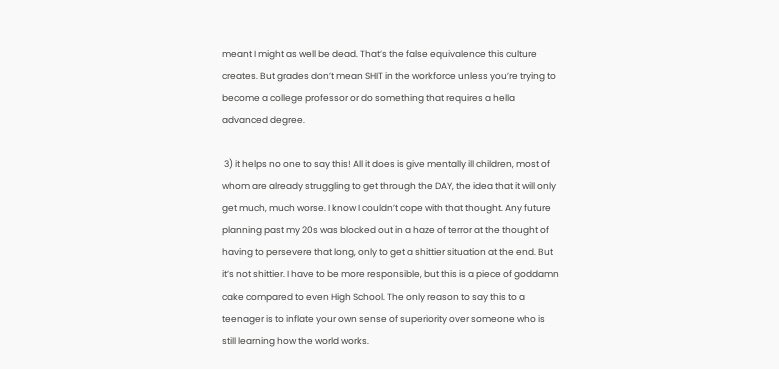meant I might as well be dead. That’s the false equivalence this culture creates. But grades don’t mean SHIT in the workforce unless you’re trying to become a college professor or do something that requires a hella advanced degree.

 3) it helps no one to say this! All it does is give mentally ill children, most of whom are already struggling to get through the DAY, the idea that it will only get much, much worse. I know I couldn’t cope with that thought. Any future planning past my 20s was blocked out in a haze of terror at the thought of having to persevere that long, only to get a shittier situation at the end. But it’s not shittier. I have to be more responsible, but this is a piece of goddamn cake compared to even High School. The only reason to say this to a teenager is to inflate your own sense of superiority over someone who is still learning how the world works.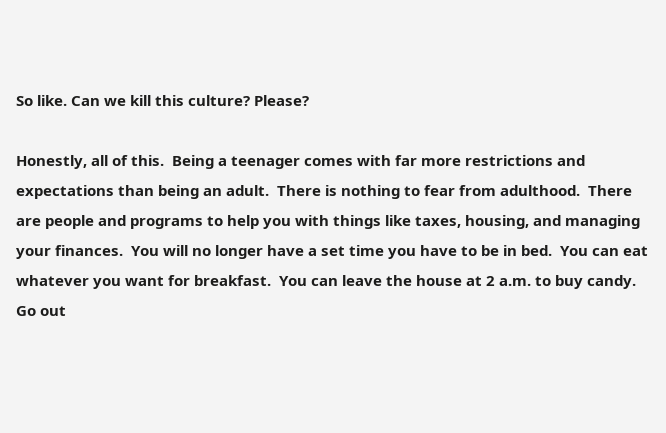So like. Can we kill this culture? Please?

Honestly, all of this.  Being a teenager comes with far more restrictions and expectations than being an adult.  There is nothing to fear from adulthood.  There are people and programs to help you with things like taxes, housing, and managing your finances.  You will no longer have a set time you have to be in bed.  You can eat whatever you want for breakfast.  You can leave the house at 2 a.m. to buy candy.  Go out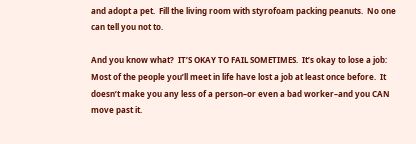and adopt a pet.  Fill the living room with styrofoam packing peanuts.  No one can tell you not to.

And you know what?  IT’S OKAY TO FAIL SOMETIMES.  It’s okay to lose a job: Most of the people you’ll meet in life have lost a job at least once before.  It doesn’t make you any less of a person–or even a bad worker–and you CAN move past it.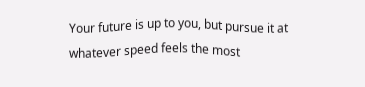Your future is up to you, but pursue it at whatever speed feels the most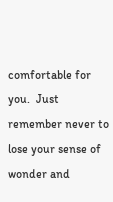comfortable for you.  Just remember never to lose your sense of wonder and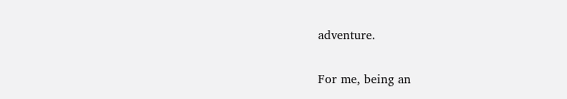adventure.

For me, being an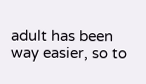adult has been way easier, so to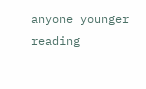anyone younger reading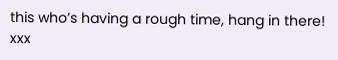this who’s having a rough time, hang in there! xxx